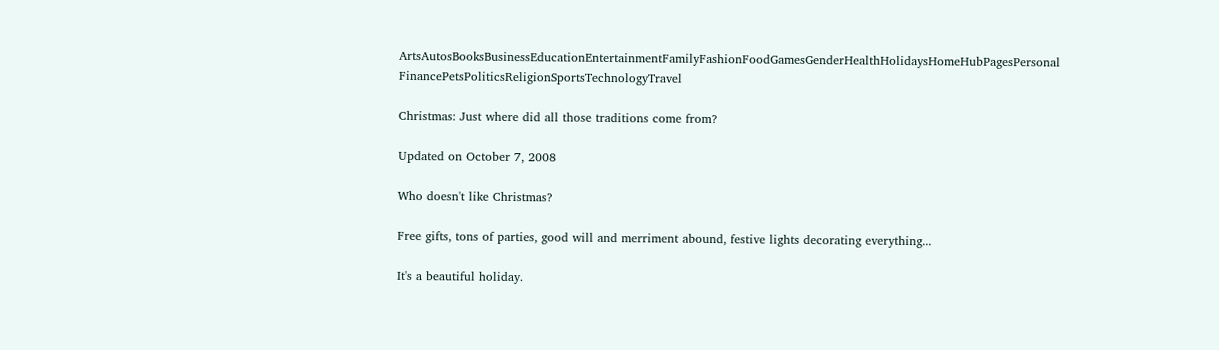ArtsAutosBooksBusinessEducationEntertainmentFamilyFashionFoodGamesGenderHealthHolidaysHomeHubPagesPersonal FinancePetsPoliticsReligionSportsTechnologyTravel

Christmas: Just where did all those traditions come from?

Updated on October 7, 2008

Who doesn't like Christmas?

Free gifts, tons of parties, good will and merriment abound, festive lights decorating everything...

It's a beautiful holiday.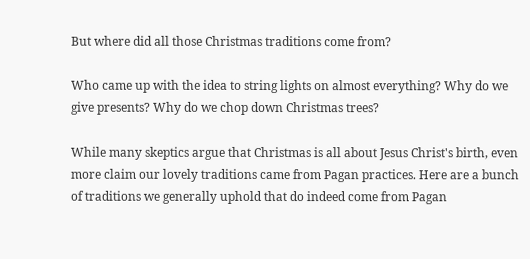But where did all those Christmas traditions come from?

Who came up with the idea to string lights on almost everything? Why do we give presents? Why do we chop down Christmas trees?

While many skeptics argue that Christmas is all about Jesus Christ's birth, even more claim our lovely traditions came from Pagan practices. Here are a bunch of traditions we generally uphold that do indeed come from Pagan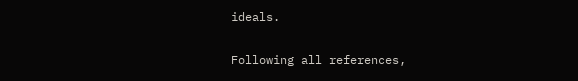ideals.

Following all references,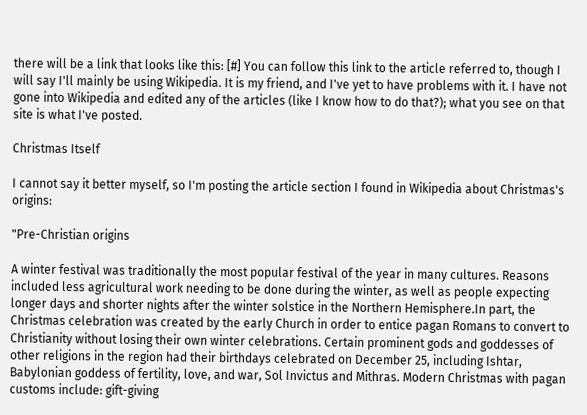there will be a link that looks like this: [#] You can follow this link to the article referred to, though I will say I'll mainly be using Wikipedia. It is my friend, and I've yet to have problems with it. I have not gone into Wikipedia and edited any of the articles (like I know how to do that?); what you see on that site is what I've posted.

Christmas Itself

I cannot say it better myself, so I'm posting the article section I found in Wikipedia about Christmas's origins:

"Pre-Christian origins

A winter festival was traditionally the most popular festival of the year in many cultures. Reasons included less agricultural work needing to be done during the winter, as well as people expecting longer days and shorter nights after the winter solstice in the Northern Hemisphere.In part, the Christmas celebration was created by the early Church in order to entice pagan Romans to convert to Christianity without losing their own winter celebrations. Certain prominent gods and goddesses of other religions in the region had their birthdays celebrated on December 25, including Ishtar, Babylonian goddess of fertility, love, and war, Sol Invictus and Mithras. Modern Christmas with pagan customs include: gift-giving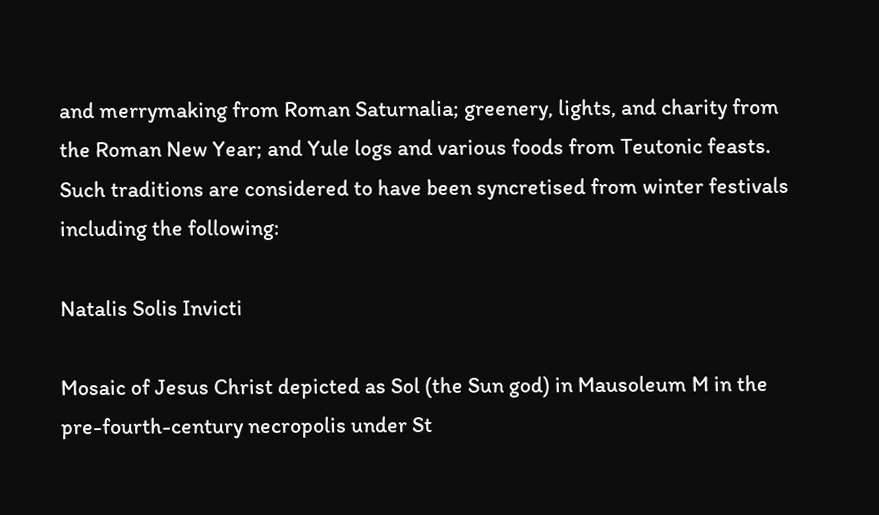and merrymaking from Roman Saturnalia; greenery, lights, and charity from the Roman New Year; and Yule logs and various foods from Teutonic feasts. Such traditions are considered to have been syncretised from winter festivals including the following:

Natalis Solis Invicti

Mosaic of Jesus Christ depicted as Sol (the Sun god) in Mausoleum M in the pre-fourth-century necropolis under St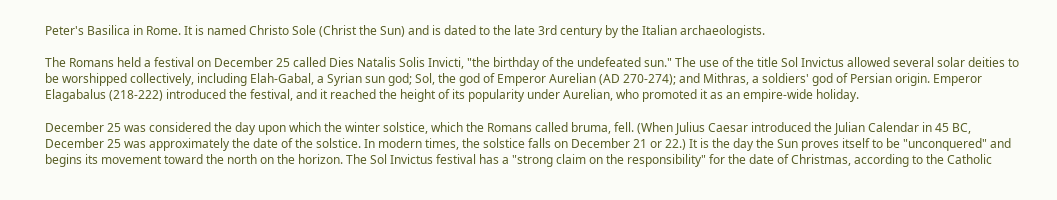Peter's Basilica in Rome. It is named Christo Sole (Christ the Sun) and is dated to the late 3rd century by the Italian archaeologists.

The Romans held a festival on December 25 called Dies Natalis Solis Invicti, "the birthday of the undefeated sun." The use of the title Sol Invictus allowed several solar deities to be worshipped collectively, including Elah-Gabal, a Syrian sun god; Sol, the god of Emperor Aurelian (AD 270-274); and Mithras, a soldiers' god of Persian origin. Emperor Elagabalus (218-222) introduced the festival, and it reached the height of its popularity under Aurelian, who promoted it as an empire-wide holiday.

December 25 was considered the day upon which the winter solstice, which the Romans called bruma, fell. (When Julius Caesar introduced the Julian Calendar in 45 BC, December 25 was approximately the date of the solstice. In modern times, the solstice falls on December 21 or 22.) It is the day the Sun proves itself to be "unconquered" and begins its movement toward the north on the horizon. The Sol Invictus festival has a "strong claim on the responsibility" for the date of Christmas, according to the Catholic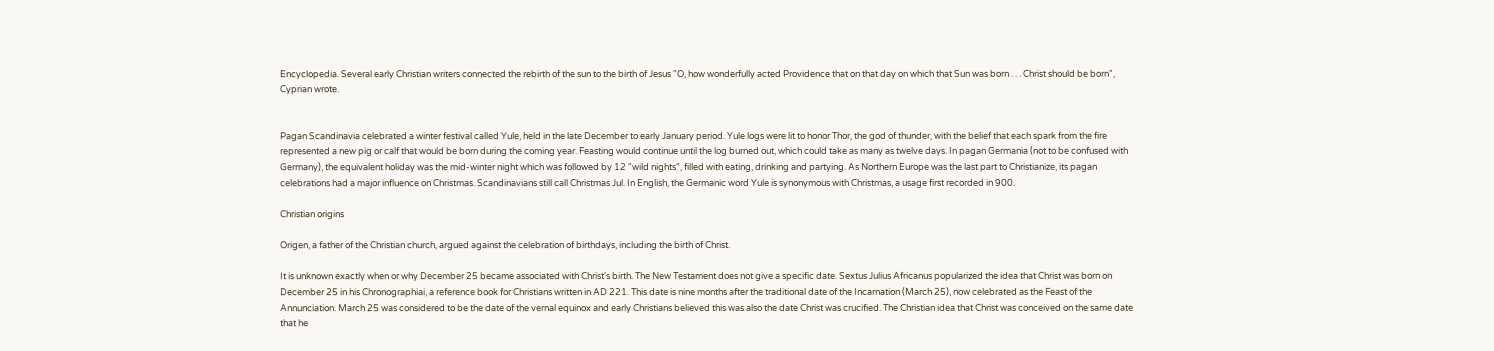Encyclopedia. Several early Christian writers connected the rebirth of the sun to the birth of Jesus "O, how wonderfully acted Providence that on that day on which that Sun was born . . . Christ should be born", Cyprian wrote.


Pagan Scandinavia celebrated a winter festival called Yule, held in the late December to early January period. Yule logs were lit to honor Thor, the god of thunder, with the belief that each spark from the fire represented a new pig or calf that would be born during the coming year. Feasting would continue until the log burned out, which could take as many as twelve days. In pagan Germania (not to be confused with Germany), the equivalent holiday was the mid-winter night which was followed by 12 "wild nights", filled with eating, drinking and partying. As Northern Europe was the last part to Christianize, its pagan celebrations had a major influence on Christmas. Scandinavians still call Christmas Jul. In English, the Germanic word Yule is synonymous with Christmas, a usage first recorded in 900.

Christian origins

Origen, a father of the Christian church, argued against the celebration of birthdays, including the birth of Christ.

It is unknown exactly when or why December 25 became associated with Christ's birth. The New Testament does not give a specific date. Sextus Julius Africanus popularized the idea that Christ was born on December 25 in his Chronographiai, a reference book for Christians written in AD 221. This date is nine months after the traditional date of the Incarnation (March 25), now celebrated as the Feast of the Annunciation. March 25 was considered to be the date of the vernal equinox and early Christians believed this was also the date Christ was crucified. The Christian idea that Christ was conceived on the same date that he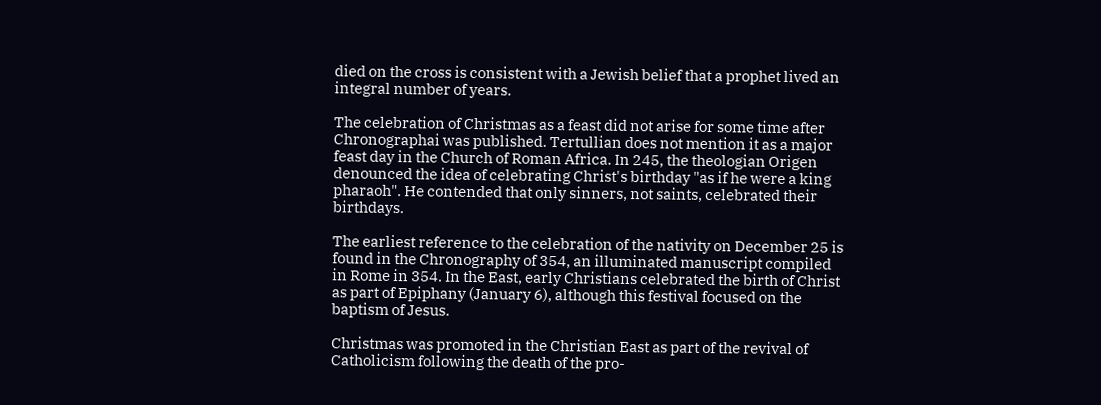died on the cross is consistent with a Jewish belief that a prophet lived an integral number of years.

The celebration of Christmas as a feast did not arise for some time after Chronographai was published. Tertullian does not mention it as a major feast day in the Church of Roman Africa. In 245, the theologian Origen denounced the idea of celebrating Christ's birthday "as if he were a king pharaoh". He contended that only sinners, not saints, celebrated their birthdays.

The earliest reference to the celebration of the nativity on December 25 is found in the Chronography of 354, an illuminated manuscript compiled in Rome in 354. In the East, early Christians celebrated the birth of Christ as part of Epiphany (January 6), although this festival focused on the baptism of Jesus.

Christmas was promoted in the Christian East as part of the revival of Catholicism following the death of the pro-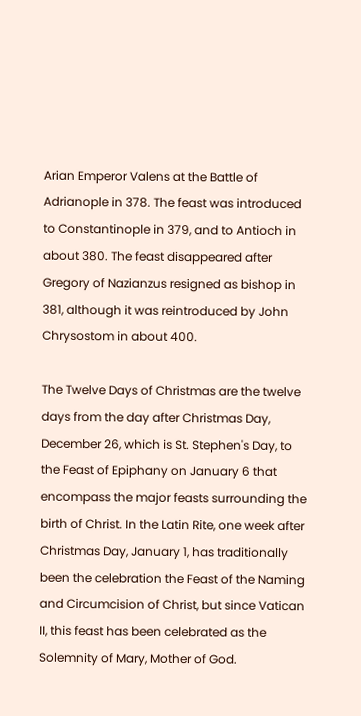Arian Emperor Valens at the Battle of Adrianople in 378. The feast was introduced to Constantinople in 379, and to Antioch in about 380. The feast disappeared after Gregory of Nazianzus resigned as bishop in 381, although it was reintroduced by John Chrysostom in about 400.

The Twelve Days of Christmas are the twelve days from the day after Christmas Day, December 26, which is St. Stephen's Day, to the Feast of Epiphany on January 6 that encompass the major feasts surrounding the birth of Christ. In the Latin Rite, one week after Christmas Day, January 1, has traditionally been the celebration the Feast of the Naming and Circumcision of Christ, but since Vatican II, this feast has been celebrated as the Solemnity of Mary, Mother of God.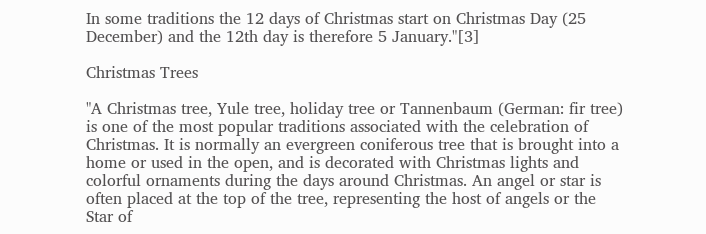In some traditions the 12 days of Christmas start on Christmas Day (25 December) and the 12th day is therefore 5 January."[3]

Christmas Trees

"A Christmas tree, Yule tree, holiday tree or Tannenbaum (German: fir tree) is one of the most popular traditions associated with the celebration of Christmas. It is normally an evergreen coniferous tree that is brought into a home or used in the open, and is decorated with Christmas lights and colorful ornaments during the days around Christmas. An angel or star is often placed at the top of the tree, representing the host of angels or the Star of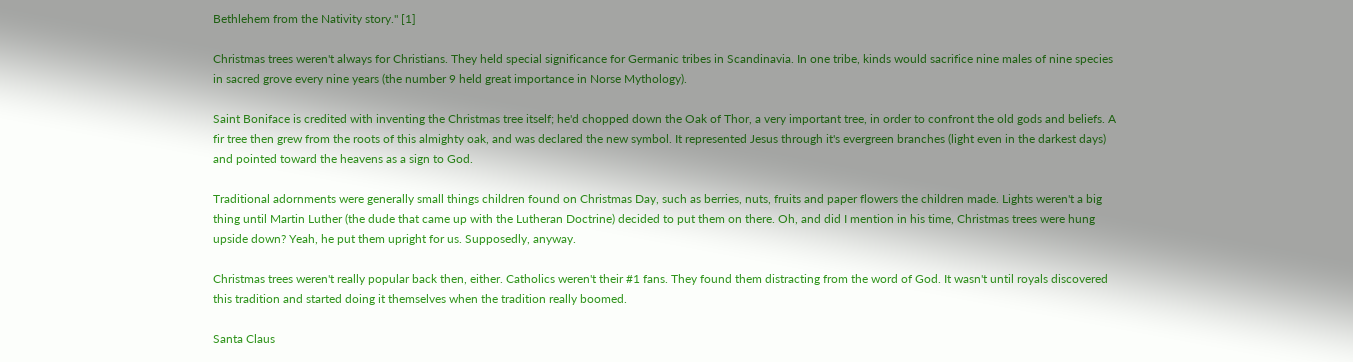Bethlehem from the Nativity story." [1]

Christmas trees weren't always for Christians. They held special significance for Germanic tribes in Scandinavia. In one tribe, kinds would sacrifice nine males of nine species in sacred grove every nine years (the number 9 held great importance in Norse Mythology).

Saint Boniface is credited with inventing the Christmas tree itself; he'd chopped down the Oak of Thor, a very important tree, in order to confront the old gods and beliefs. A fir tree then grew from the roots of this almighty oak, and was declared the new symbol. It represented Jesus through it's evergreen branches (light even in the darkest days) and pointed toward the heavens as a sign to God.

Traditional adornments were generally small things children found on Christmas Day, such as berries, nuts, fruits and paper flowers the children made. Lights weren't a big thing until Martin Luther (the dude that came up with the Lutheran Doctrine) decided to put them on there. Oh, and did I mention in his time, Christmas trees were hung upside down? Yeah, he put them upright for us. Supposedly, anyway.

Christmas trees weren't really popular back then, either. Catholics weren't their #1 fans. They found them distracting from the word of God. It wasn't until royals discovered this tradition and started doing it themselves when the tradition really boomed.

Santa Claus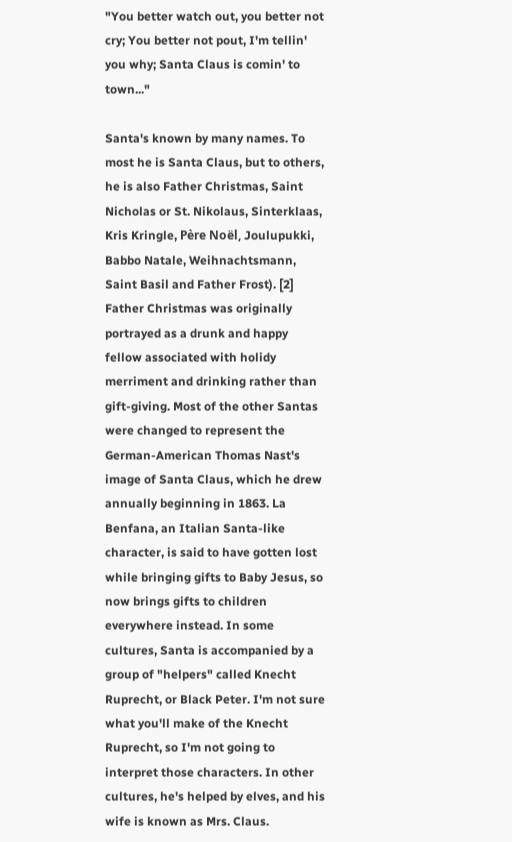"You better watch out, you better not cry; You better not pout, I'm tellin' you why; Santa Claus is comin' to town..."

Santa's known by many names. To most he is Santa Claus, but to others, he is also Father Christmas, Saint Nicholas or St. Nikolaus, Sinterklaas, Kris Kringle, Père Noël, Joulupukki, Babbo Natale, Weihnachtsmann, Saint Basil and Father Frost). [2] Father Christmas was originally portrayed as a drunk and happy fellow associated with holidy merriment and drinking rather than gift-giving. Most of the other Santas were changed to represent the German-American Thomas Nast's image of Santa Claus, which he drew annually beginning in 1863. La Benfana, an Italian Santa-like character, is said to have gotten lost while bringing gifts to Baby Jesus, so now brings gifts to children everywhere instead. In some cultures, Santa is accompanied by a group of "helpers" called Knecht Ruprecht, or Black Peter. I'm not sure what you'll make of the Knecht Ruprecht, so I'm not going to interpret those characters. In other cultures, he's helped by elves, and his wife is known as Mrs. Claus.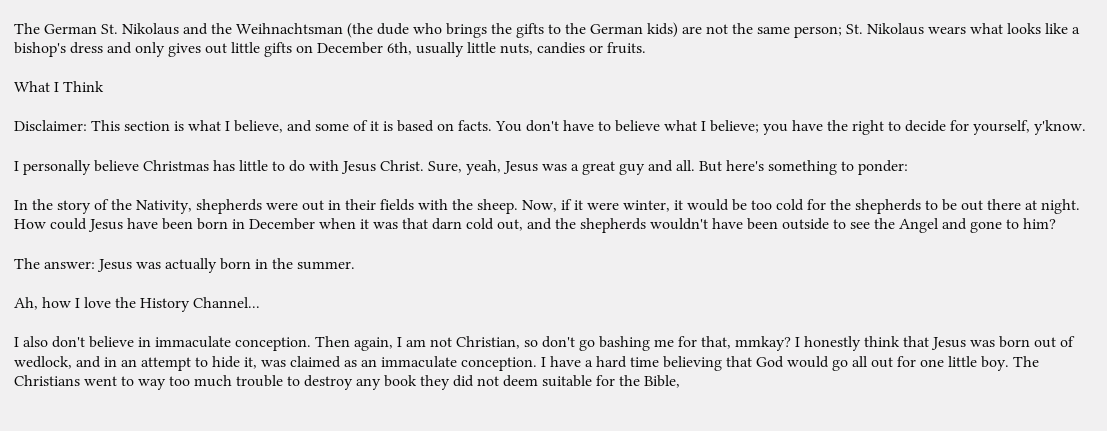The German St. Nikolaus and the Weihnachtsman (the dude who brings the gifts to the German kids) are not the same person; St. Nikolaus wears what looks like a bishop's dress and only gives out little gifts on December 6th, usually little nuts, candies or fruits.

What I Think

Disclaimer: This section is what I believe, and some of it is based on facts. You don't have to believe what I believe; you have the right to decide for yourself, y'know.

I personally believe Christmas has little to do with Jesus Christ. Sure, yeah, Jesus was a great guy and all. But here's something to ponder:

In the story of the Nativity, shepherds were out in their fields with the sheep. Now, if it were winter, it would be too cold for the shepherds to be out there at night. How could Jesus have been born in December when it was that darn cold out, and the shepherds wouldn't have been outside to see the Angel and gone to him?

The answer: Jesus was actually born in the summer.

Ah, how I love the History Channel...

I also don't believe in immaculate conception. Then again, I am not Christian, so don't go bashing me for that, mmkay? I honestly think that Jesus was born out of wedlock, and in an attempt to hide it, was claimed as an immaculate conception. I have a hard time believing that God would go all out for one little boy. The Christians went to way too much trouble to destroy any book they did not deem suitable for the Bible,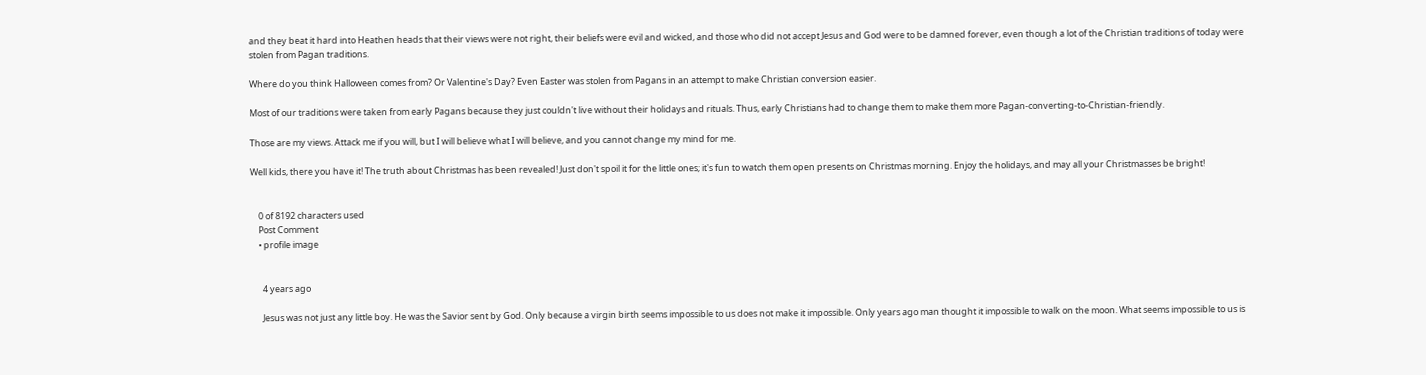and they beat it hard into Heathen heads that their views were not right, their beliefs were evil and wicked, and those who did not accept Jesus and God were to be damned forever, even though a lot of the Christian traditions of today were stolen from Pagan traditions.

Where do you think Halloween comes from? Or Valentine's Day? Even Easter was stolen from Pagans in an attempt to make Christian conversion easier.

Most of our traditions were taken from early Pagans because they just couldn't live without their holidays and rituals. Thus, early Christians had to change them to make them more Pagan-converting-to-Christian-friendly.

Those are my views. Attack me if you will, but I will believe what I will believe, and you cannot change my mind for me.

Well kids, there you have it! The truth about Christmas has been revealed! Just don't spoil it for the little ones; it's fun to watch them open presents on Christmas morning. Enjoy the holidays, and may all your Christmasses be bright!


    0 of 8192 characters used
    Post Comment
    • profile image


      4 years ago

      Jesus was not just any little boy. He was the Savior sent by God. Only because a virgin birth seems impossible to us does not make it impossible. Only years ago man thought it impossible to walk on the moon. What seems impossible to us is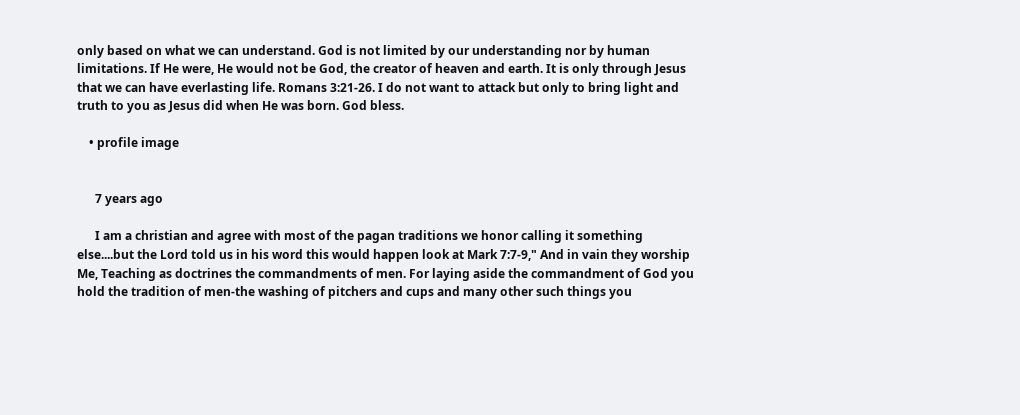only based on what we can understand. God is not limited by our understanding nor by human limitations. If He were, He would not be God, the creator of heaven and earth. It is only through Jesus that we can have everlasting life. Romans 3:21-26. I do not want to attack but only to bring light and truth to you as Jesus did when He was born. God bless.

    • profile image


      7 years ago

      I am a christian and agree with most of the pagan traditions we honor calling it something else....but the Lord told us in his word this would happen look at Mark 7:7-9," And in vain they worship Me, Teaching as doctrines the commandments of men. For laying aside the commandment of God you hold the tradition of men-the washing of pitchers and cups and many other such things you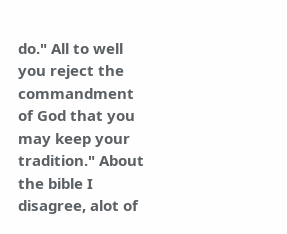do." All to well you reject the commandment of God that you may keep your tradition." About the bible I disagree, alot of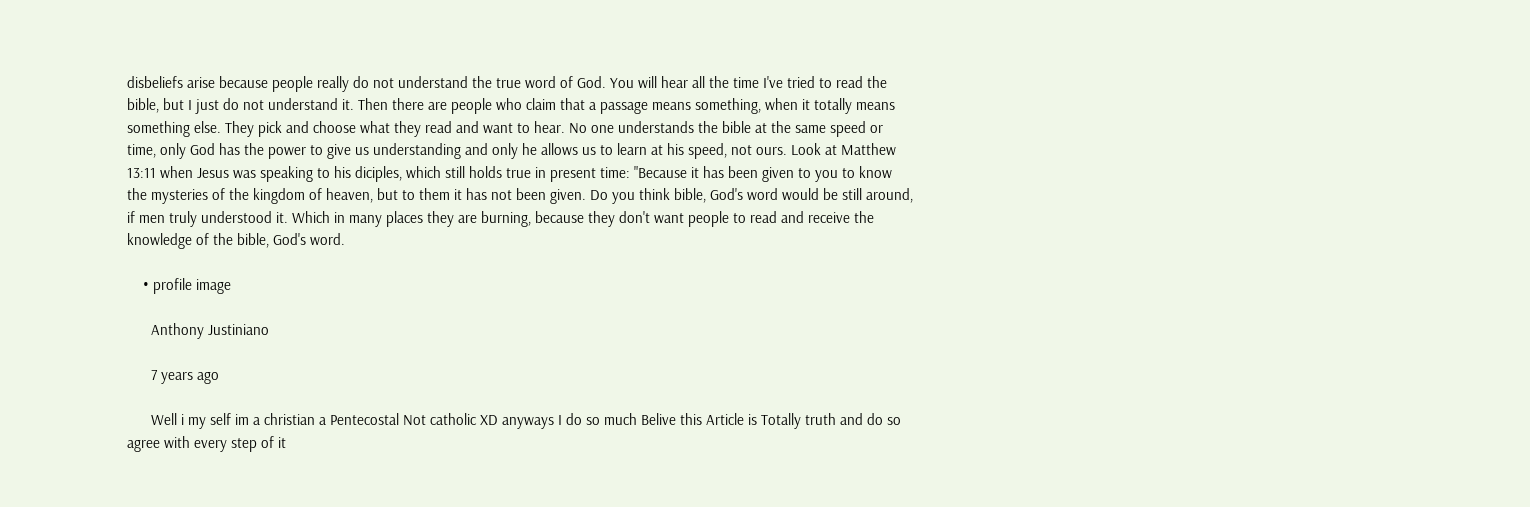disbeliefs arise because people really do not understand the true word of God. You will hear all the time I've tried to read the bible, but I just do not understand it. Then there are people who claim that a passage means something, when it totally means something else. They pick and choose what they read and want to hear. No one understands the bible at the same speed or time, only God has the power to give us understanding and only he allows us to learn at his speed, not ours. Look at Matthew 13:11 when Jesus was speaking to his diciples, which still holds true in present time: "Because it has been given to you to know the mysteries of the kingdom of heaven, but to them it has not been given. Do you think bible, God's word would be still around, if men truly understood it. Which in many places they are burning, because they don't want people to read and receive the knowledge of the bible, God's word.

    • profile image

      Anthony Justiniano

      7 years ago

      Well i my self im a christian a Pentecostal Not catholic XD anyways I do so much Belive this Article is Totally truth and do so agree with every step of it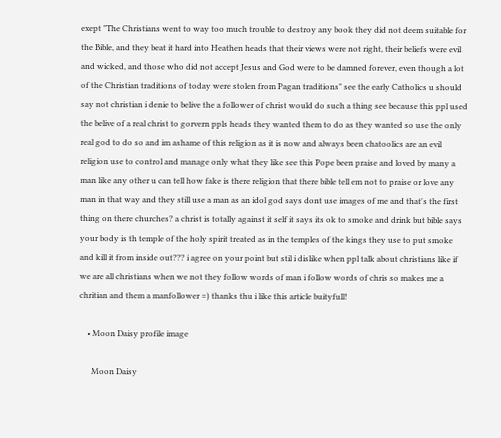exept "The Christians went to way too much trouble to destroy any book they did not deem suitable for the Bible, and they beat it hard into Heathen heads that their views were not right, their beliefs were evil and wicked, and those who did not accept Jesus and God were to be damned forever, even though a lot of the Christian traditions of today were stolen from Pagan traditions" see the early Catholics u should say not christian i denie to belive the a follower of christ would do such a thing see because this ppl used the belive of a real christ to gorvern ppls heads they wanted them to do as they wanted so use the only real god to do so and im ashame of this religion as it is now and always been chatoolics are an evil religion use to control and manage only what they like see this Pope been praise and loved by many a man like any other u can tell how fake is there religion that there bible tell em not to praise or love any man in that way and they still use a man as an idol god says dont use images of me and that's the first thing on there churches? a christ is totally against it self it says its ok to smoke and drink but bible says your body is th temple of the holy spirit treated as in the temples of the kings they use to put smoke and kill it from inside out??? i agree on your point but stil i dislike when ppl talk about christians like if we are all christians when we not they follow words of man i follow words of chris so makes me a chritian and them a manfollower =) thanks thu i like this article buityfull!

    • Moon Daisy profile image

      Moon Daisy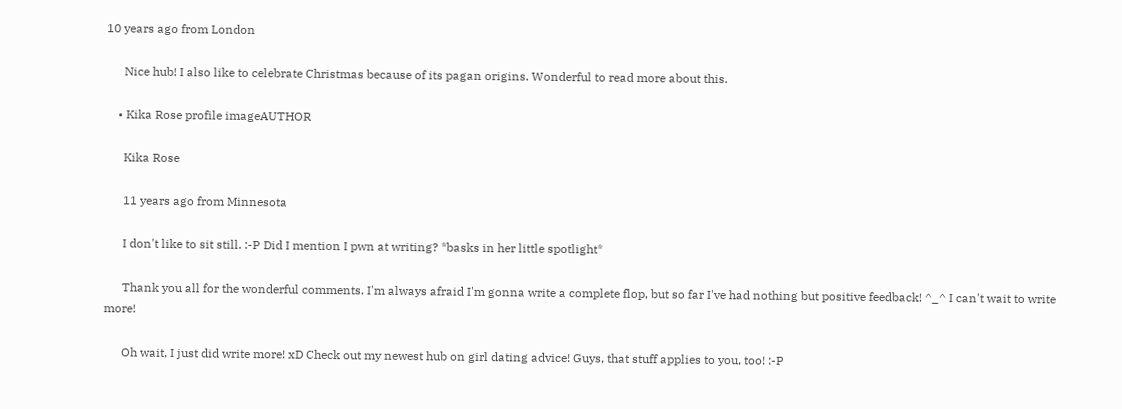10 years ago from London

      Nice hub! I also like to celebrate Christmas because of its pagan origins. Wonderful to read more about this.

    • Kika Rose profile imageAUTHOR

      Kika Rose

      11 years ago from Minnesota

      I don't like to sit still. :-P Did I mention I pwn at writing? *basks in her little spotlight*

      Thank you all for the wonderful comments. I'm always afraid I'm gonna write a complete flop, but so far I've had nothing but positive feedback! ^_^ I can't wait to write more!

      Oh wait, I just did write more! xD Check out my newest hub on girl dating advice! Guys, that stuff applies to you, too! :-P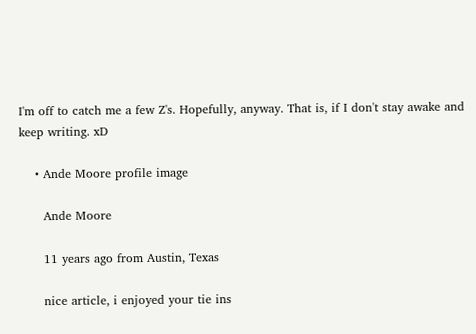I'm off to catch me a few Z's. Hopefully, anyway. That is, if I don't stay awake and keep writing. xD

    • Ande Moore profile image

      Ande Moore

      11 years ago from Austin, Texas

      nice article, i enjoyed your tie ins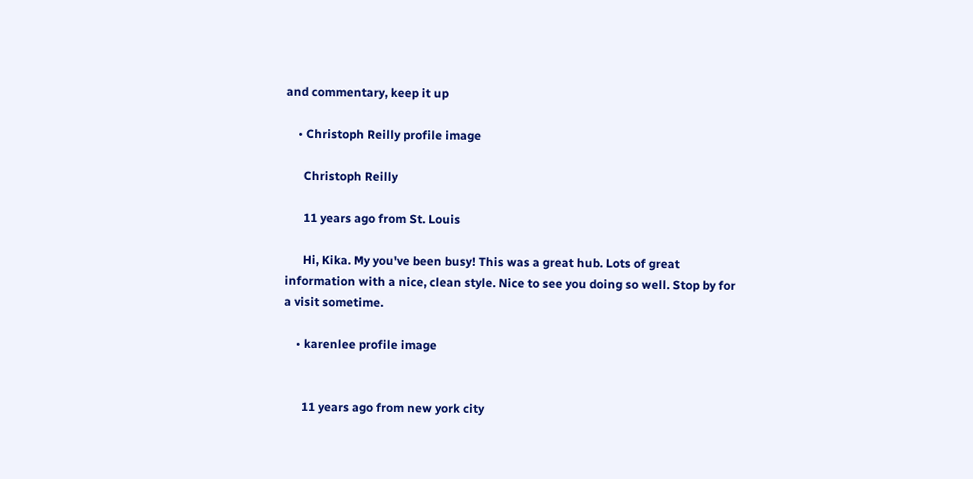and commentary, keep it up

    • Christoph Reilly profile image

      Christoph Reilly

      11 years ago from St. Louis

      Hi, Kika. My you've been busy! This was a great hub. Lots of great information with a nice, clean style. Nice to see you doing so well. Stop by for a visit sometime.

    • karenlee profile image


      11 years ago from new york city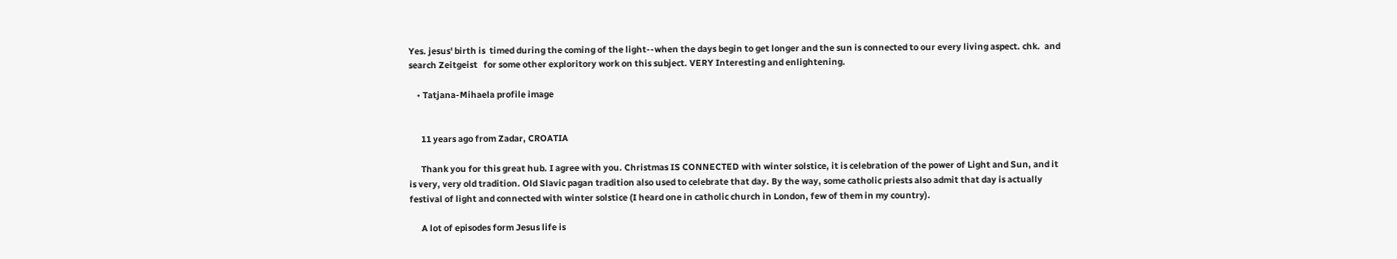Yes. jesus' birth is  timed during the coming of the light--when the days begin to get longer and the sun is connected to our every living aspect. chk.  and search Zeitgeist   for some other exploritory work on this subject. VERY Interesting and enlightening.

    • Tatjana-Mihaela profile image


      11 years ago from Zadar, CROATIA

      Thank you for this great hub. I agree with you. Christmas IS CONNECTED with winter solstice, it is celebration of the power of Light and Sun, and it is very, very old tradition. Old Slavic pagan tradition also used to celebrate that day. By the way, some catholic priests also admit that day is actually festival of light and connected with winter solstice (I heard one in catholic church in London, few of them in my country).

      A lot of episodes form Jesus life is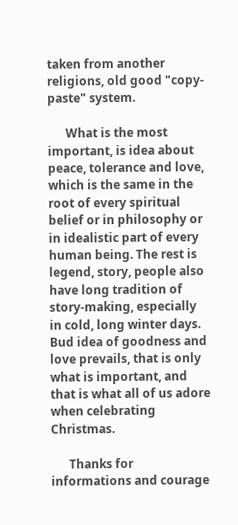taken from another religions, old good "copy-paste" system.

      What is the most important, is idea about peace, tolerance and love, which is the same in the root of every spiritual belief or in philosophy or in idealistic part of every human being. The rest is legend, story, people also have long tradition of story-making, especially in cold, long winter days. Bud idea of goodness and love prevails, that is only what is important, and that is what all of us adore when celebrating Christmas.

      Thanks for informations and courage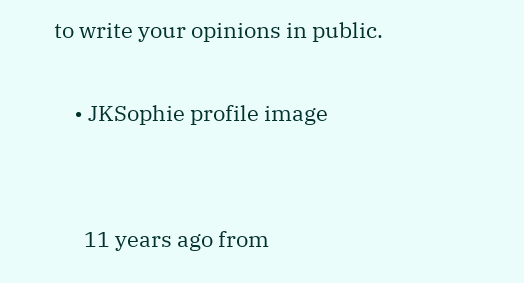to write your opinions in public.

    • JKSophie profile image


      11 years ago from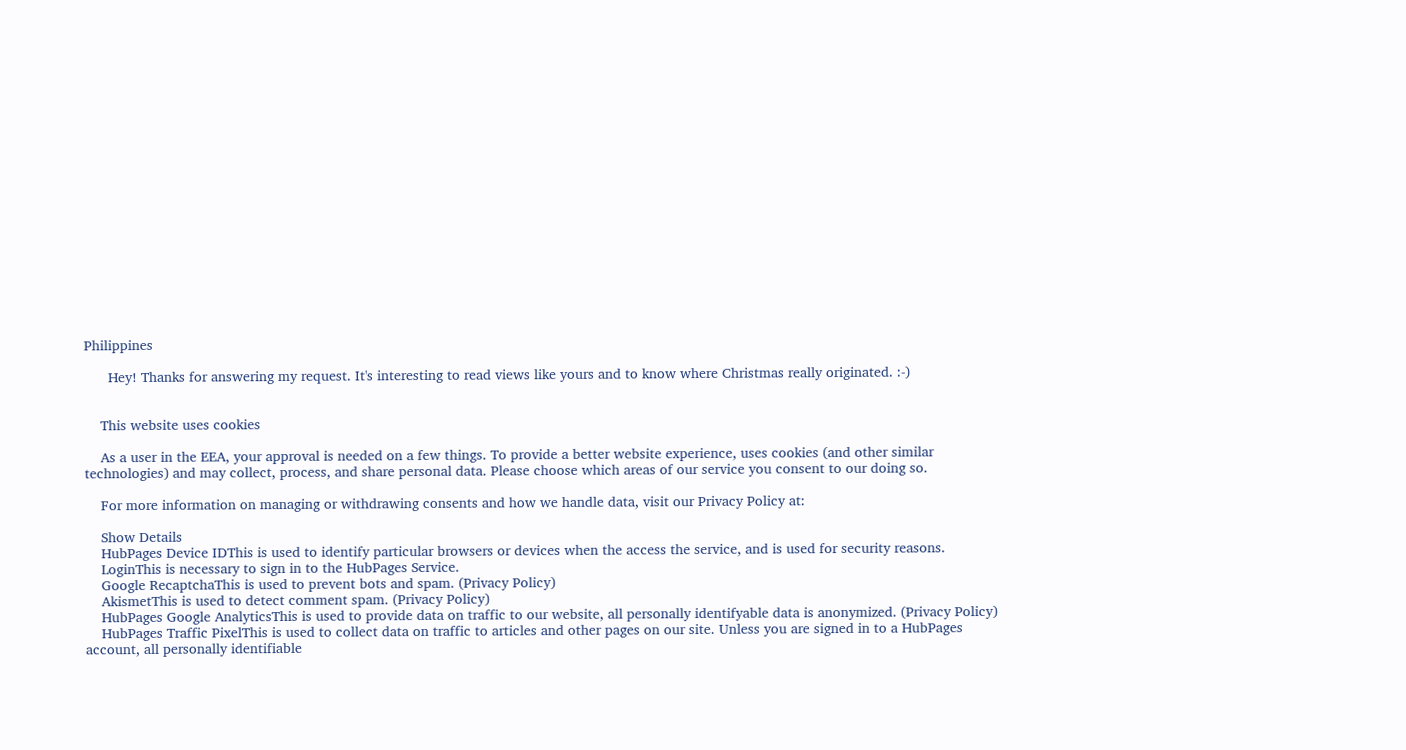Philippines

      Hey! Thanks for answering my request. It's interesting to read views like yours and to know where Christmas really originated. :-)


    This website uses cookies

    As a user in the EEA, your approval is needed on a few things. To provide a better website experience, uses cookies (and other similar technologies) and may collect, process, and share personal data. Please choose which areas of our service you consent to our doing so.

    For more information on managing or withdrawing consents and how we handle data, visit our Privacy Policy at:

    Show Details
    HubPages Device IDThis is used to identify particular browsers or devices when the access the service, and is used for security reasons.
    LoginThis is necessary to sign in to the HubPages Service.
    Google RecaptchaThis is used to prevent bots and spam. (Privacy Policy)
    AkismetThis is used to detect comment spam. (Privacy Policy)
    HubPages Google AnalyticsThis is used to provide data on traffic to our website, all personally identifyable data is anonymized. (Privacy Policy)
    HubPages Traffic PixelThis is used to collect data on traffic to articles and other pages on our site. Unless you are signed in to a HubPages account, all personally identifiable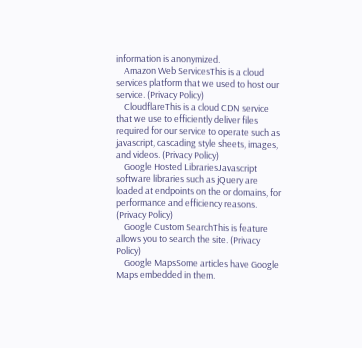information is anonymized.
    Amazon Web ServicesThis is a cloud services platform that we used to host our service. (Privacy Policy)
    CloudflareThis is a cloud CDN service that we use to efficiently deliver files required for our service to operate such as javascript, cascading style sheets, images, and videos. (Privacy Policy)
    Google Hosted LibrariesJavascript software libraries such as jQuery are loaded at endpoints on the or domains, for performance and efficiency reasons. (Privacy Policy)
    Google Custom SearchThis is feature allows you to search the site. (Privacy Policy)
    Google MapsSome articles have Google Maps embedded in them.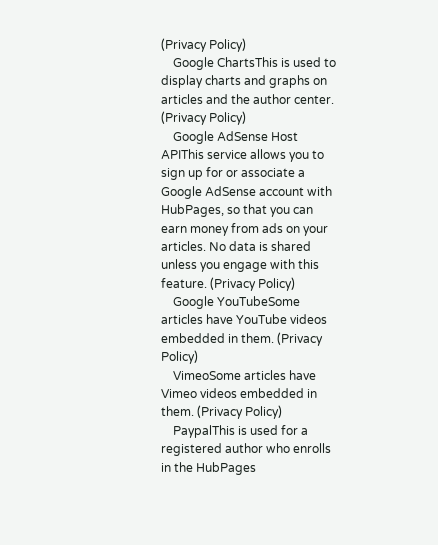(Privacy Policy)
    Google ChartsThis is used to display charts and graphs on articles and the author center. (Privacy Policy)
    Google AdSense Host APIThis service allows you to sign up for or associate a Google AdSense account with HubPages, so that you can earn money from ads on your articles. No data is shared unless you engage with this feature. (Privacy Policy)
    Google YouTubeSome articles have YouTube videos embedded in them. (Privacy Policy)
    VimeoSome articles have Vimeo videos embedded in them. (Privacy Policy)
    PaypalThis is used for a registered author who enrolls in the HubPages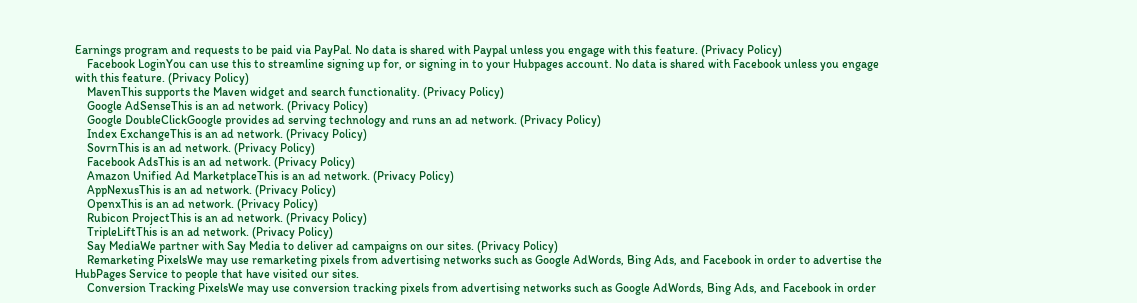Earnings program and requests to be paid via PayPal. No data is shared with Paypal unless you engage with this feature. (Privacy Policy)
    Facebook LoginYou can use this to streamline signing up for, or signing in to your Hubpages account. No data is shared with Facebook unless you engage with this feature. (Privacy Policy)
    MavenThis supports the Maven widget and search functionality. (Privacy Policy)
    Google AdSenseThis is an ad network. (Privacy Policy)
    Google DoubleClickGoogle provides ad serving technology and runs an ad network. (Privacy Policy)
    Index ExchangeThis is an ad network. (Privacy Policy)
    SovrnThis is an ad network. (Privacy Policy)
    Facebook AdsThis is an ad network. (Privacy Policy)
    Amazon Unified Ad MarketplaceThis is an ad network. (Privacy Policy)
    AppNexusThis is an ad network. (Privacy Policy)
    OpenxThis is an ad network. (Privacy Policy)
    Rubicon ProjectThis is an ad network. (Privacy Policy)
    TripleLiftThis is an ad network. (Privacy Policy)
    Say MediaWe partner with Say Media to deliver ad campaigns on our sites. (Privacy Policy)
    Remarketing PixelsWe may use remarketing pixels from advertising networks such as Google AdWords, Bing Ads, and Facebook in order to advertise the HubPages Service to people that have visited our sites.
    Conversion Tracking PixelsWe may use conversion tracking pixels from advertising networks such as Google AdWords, Bing Ads, and Facebook in order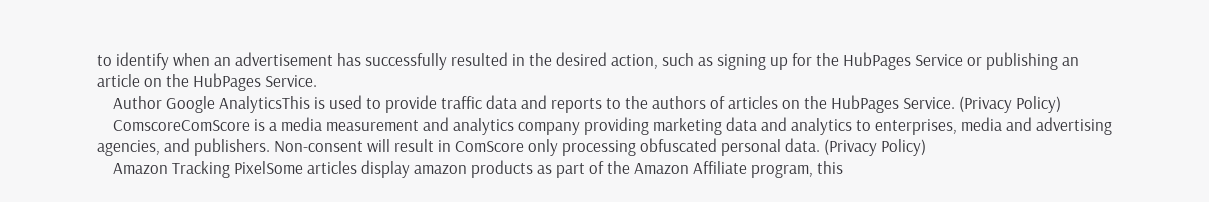to identify when an advertisement has successfully resulted in the desired action, such as signing up for the HubPages Service or publishing an article on the HubPages Service.
    Author Google AnalyticsThis is used to provide traffic data and reports to the authors of articles on the HubPages Service. (Privacy Policy)
    ComscoreComScore is a media measurement and analytics company providing marketing data and analytics to enterprises, media and advertising agencies, and publishers. Non-consent will result in ComScore only processing obfuscated personal data. (Privacy Policy)
    Amazon Tracking PixelSome articles display amazon products as part of the Amazon Affiliate program, this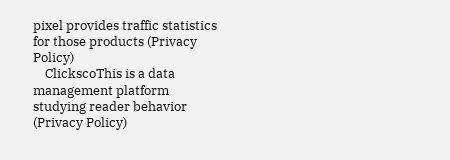pixel provides traffic statistics for those products (Privacy Policy)
    ClickscoThis is a data management platform studying reader behavior (Privacy Policy)